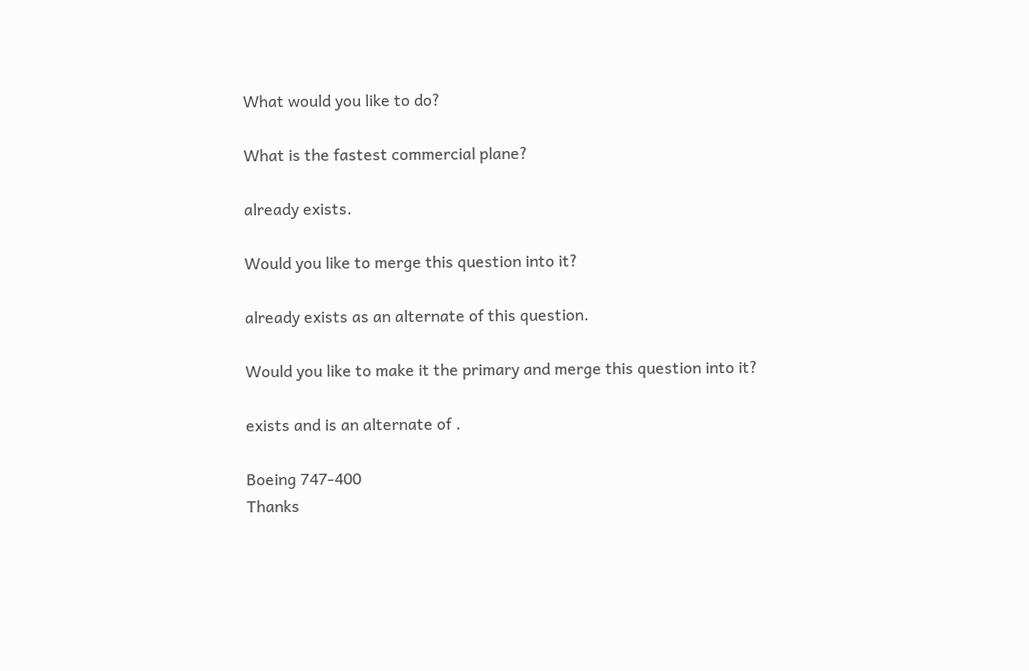What would you like to do?

What is the fastest commercial plane?

already exists.

Would you like to merge this question into it?

already exists as an alternate of this question.

Would you like to make it the primary and merge this question into it?

exists and is an alternate of .

Boeing 747-400
Thanks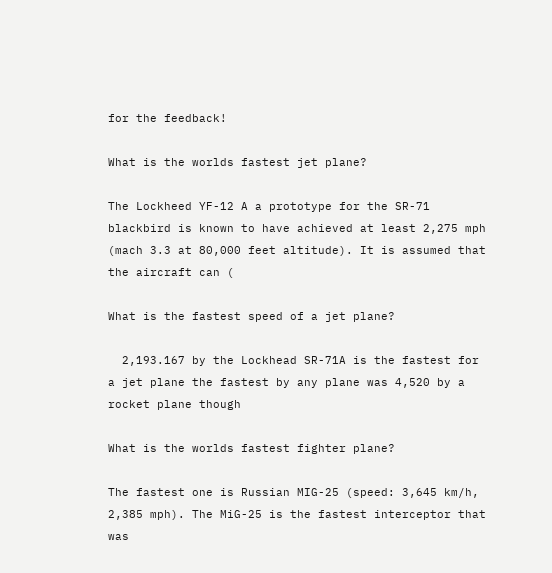for the feedback!

What is the worlds fastest jet plane?

The Lockheed YF-12 A a prototype for the SR-71 blackbird is known to have achieved at least 2,275 mph (mach 3.3 at 80,000 feet altitude). It is assumed that the aircraft can (

What is the fastest speed of a jet plane?

  2,193.167 by the Lockhead SR-71A is the fastest for a jet plane the fastest by any plane was 4,520 by a rocket plane though

What is the worlds fastest fighter plane?

The fastest one is Russian MIG-25 (speed: 3,645 km/h, 2,385 mph). The MiG-25 is the fastest interceptor that was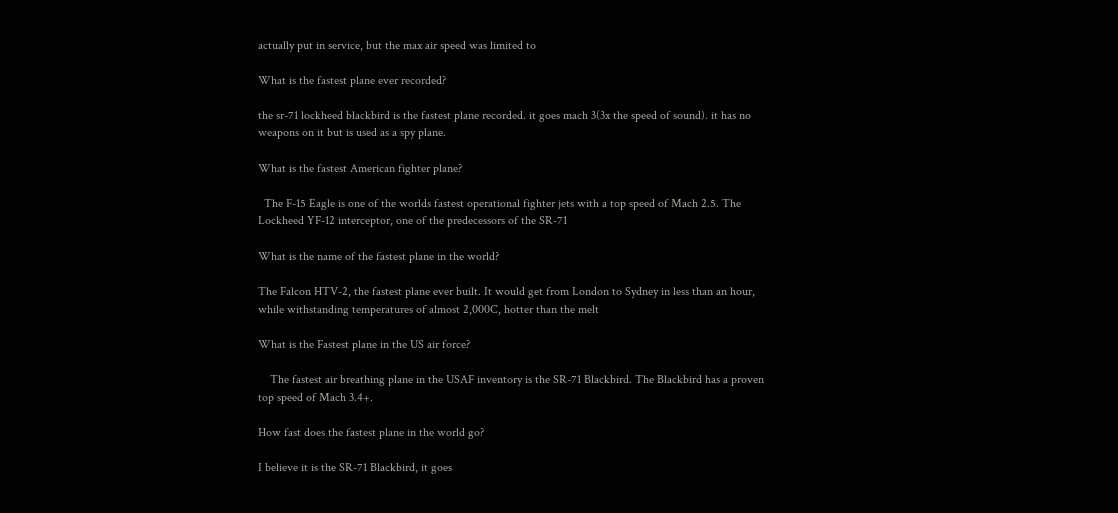actually put in service, but the max air speed was limited to

What is the fastest plane ever recorded?

the sr-71 lockheed blackbird is the fastest plane recorded. it goes mach 3(3x the speed of sound). it has no weapons on it but is used as a spy plane.

What is the fastest American fighter plane?

  The F-15 Eagle is one of the worlds fastest operational fighter jets with a top speed of Mach 2.5. The Lockheed YF-12 interceptor, one of the predecessors of the SR-71

What is the name of the fastest plane in the world?

The Falcon HTV-2, the fastest plane ever built. It would get from London to Sydney in less than an hour, while withstanding temperatures of almost 2,000C, hotter than the melt

What is the Fastest plane in the US air force?

    The fastest air breathing plane in the USAF inventory is the SR-71 Blackbird. The Blackbird has a proven top speed of Mach 3.4+.

How fast does the fastest plane in the world go?

I believe it is the SR-71 Blackbird, it goes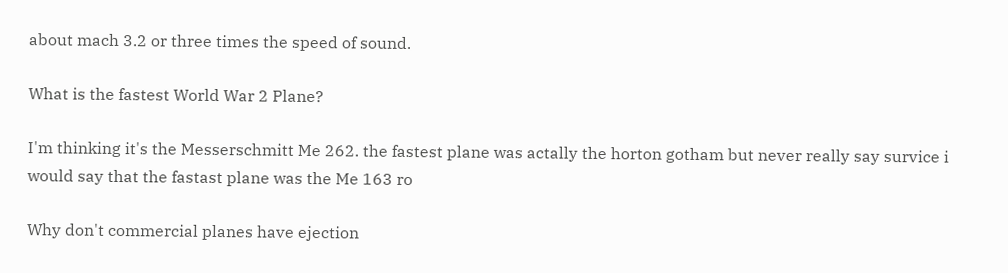about mach 3.2 or three times the speed of sound.

What is the fastest World War 2 Plane?

I'm thinking it's the Messerschmitt Me 262. the fastest plane was actally the horton gotham but never really say survice i would say that the fastast plane was the Me 163 ro

Why don't commercial planes have ejection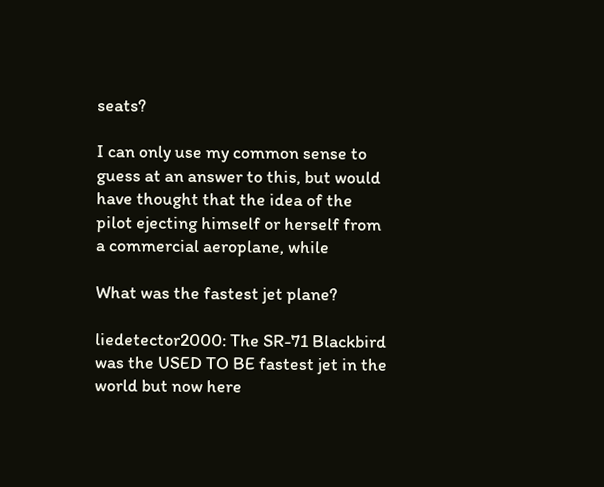seats?

I can only use my common sense to guess at an answer to this, but would have thought that the idea of the pilot ejecting himself or herself from a commercial aeroplane, while

What was the fastest jet plane?

liedetector2000: The SR-71 Blackbird was the USED TO BE fastest jet in the world but now here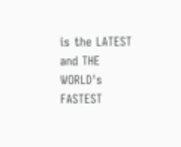is the LATEST and THE WORLD's FASTEST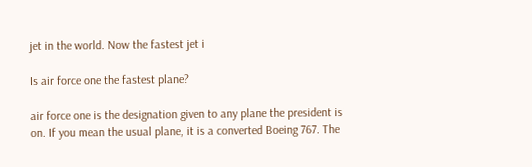jet in the world. Now the fastest jet i

Is air force one the fastest plane?

air force one is the designation given to any plane the president is on. If you mean the usual plane, it is a converted Boeing 767. The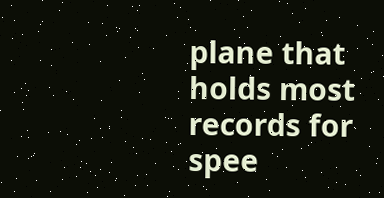plane that holds most records for spee